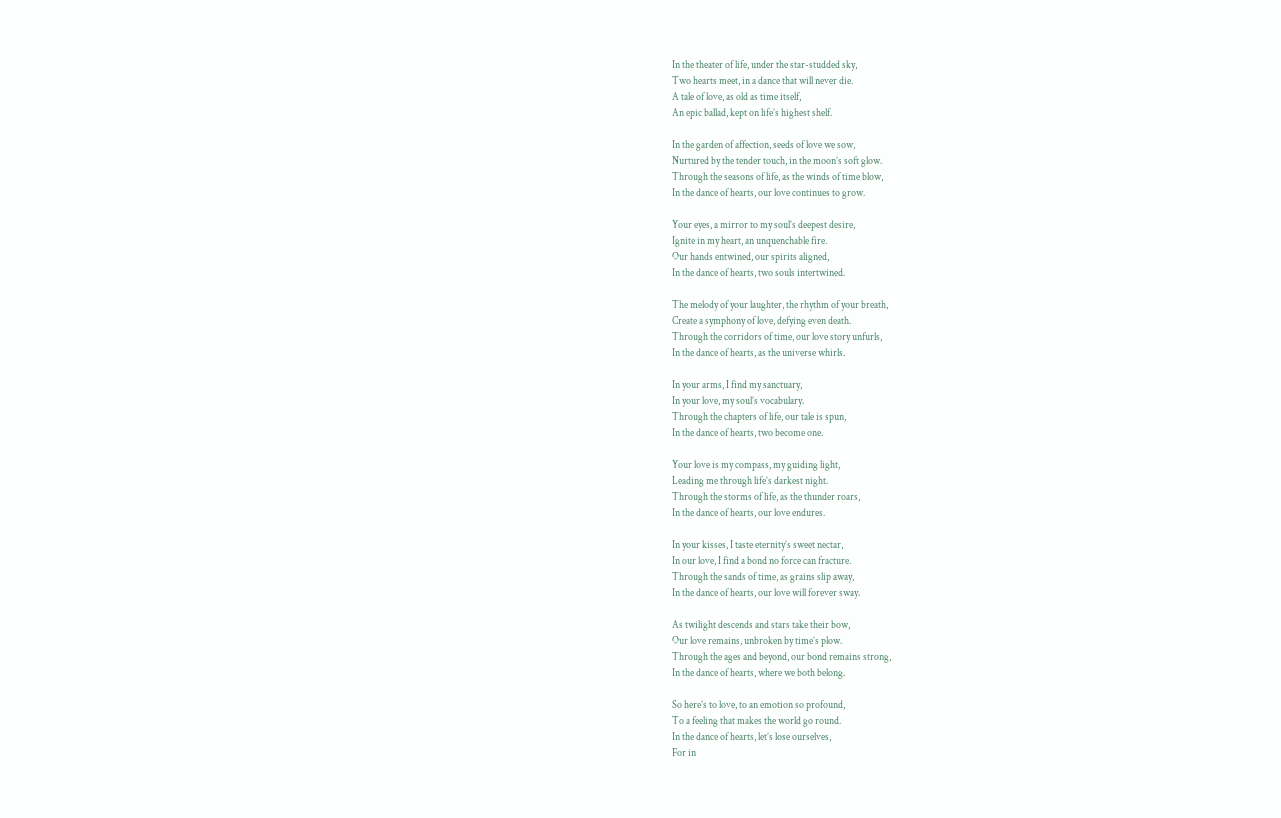In the theater of life, under the star-studded sky,
Two hearts meet, in a dance that will never die.
A tale of love, as old as time itself,
An epic ballad, kept on life’s highest shelf.

In the garden of affection, seeds of love we sow,
Nurtured by the tender touch, in the moon’s soft glow.
Through the seasons of life, as the winds of time blow,
In the dance of hearts, our love continues to grow.

Your eyes, a mirror to my soul’s deepest desire,
Ignite in my heart, an unquenchable fire.
Our hands entwined, our spirits aligned,
In the dance of hearts, two souls intertwined.

The melody of your laughter, the rhythm of your breath,
Create a symphony of love, defying even death.
Through the corridors of time, our love story unfurls,
In the dance of hearts, as the universe whirls.

In your arms, I find my sanctuary,
In your love, my soul’s vocabulary.
Through the chapters of life, our tale is spun,
In the dance of hearts, two become one.

Your love is my compass, my guiding light,
Leading me through life’s darkest night.
Through the storms of life, as the thunder roars,
In the dance of hearts, our love endures.

In your kisses, I taste eternity’s sweet nectar,
In our love, I find a bond no force can fracture.
Through the sands of time, as grains slip away,
In the dance of hearts, our love will forever sway.

As twilight descends and stars take their bow,
Our love remains, unbroken by time’s plow.
Through the ages and beyond, our bond remains strong,
In the dance of hearts, where we both belong.

So here’s to love, to an emotion so profound,
To a feeling that makes the world go round.
In the dance of hearts, let’s lose ourselves,
For in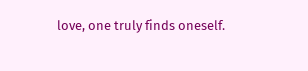love, one truly finds oneself.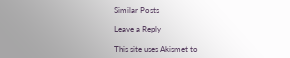Similar Posts

Leave a Reply

This site uses Akismet to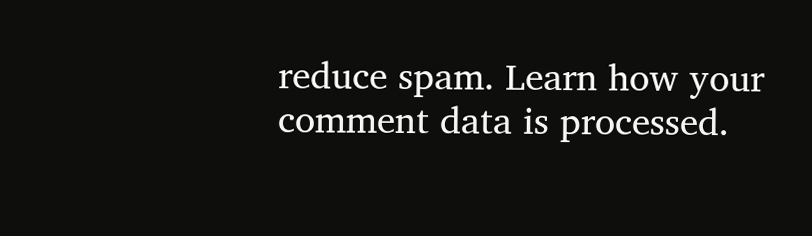reduce spam. Learn how your comment data is processed.